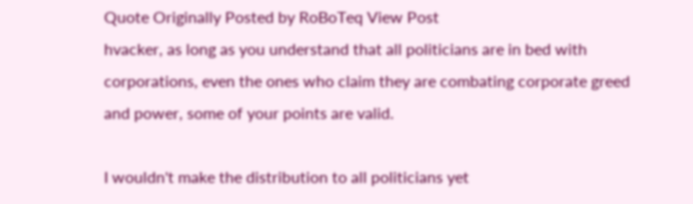Quote Originally Posted by RoBoTeq View Post
hvacker, as long as you understand that all politicians are in bed with corporations, even the ones who claim they are combating corporate greed and power, some of your points are valid.

I wouldn't make the distribution to all politicians yet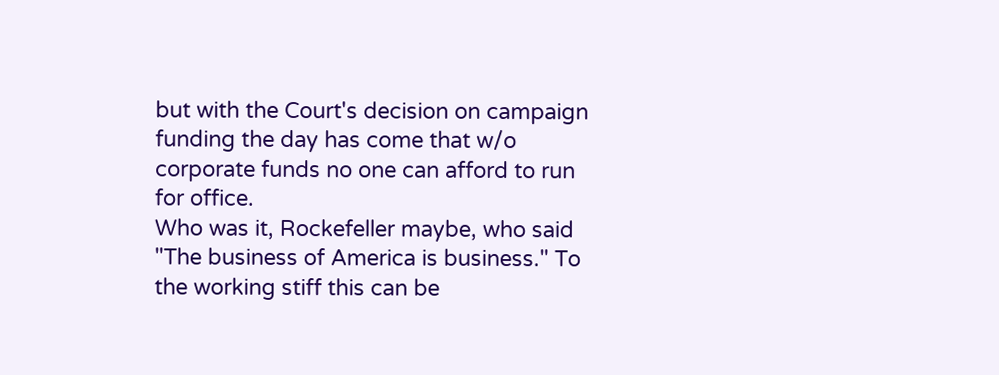but with the Court's decision on campaign funding the day has come that w/o corporate funds no one can afford to run for office.
Who was it, Rockefeller maybe, who said "The business of America is business." To the working stiff this can be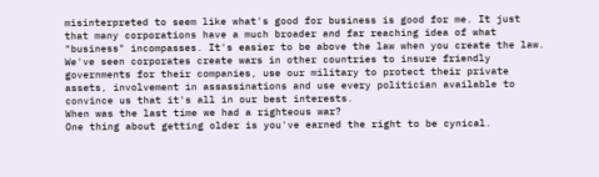misinterpreted to seem like what's good for business is good for me. It just that many corporations have a much broader and far reaching idea of what "business" incompasses. It's easier to be above the law when you create the law.
We've seen corporates create wars in other countries to insure friendly governments for their companies, use our military to protect their private assets, involvement in assassinations and use every politician available to convince us that it's all in our best interests.
When was the last time we had a righteous war?
One thing about getting older is you've earned the right to be cynical.